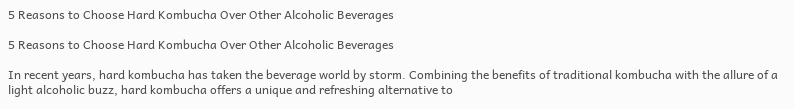5 Reasons to Choose Hard Kombucha Over Other Alcoholic Beverages

5 Reasons to Choose Hard Kombucha Over Other Alcoholic Beverages

In recent years, hard kombucha has taken the beverage world by storm. Combining the benefits of traditional kombucha with the allure of a light alcoholic buzz, hard kombucha offers a unique and refreshing alternative to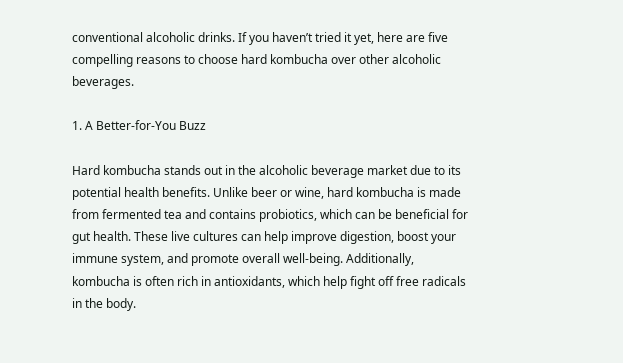conventional alcoholic drinks. If you haven’t tried it yet, here are five compelling reasons to choose hard kombucha over other alcoholic beverages.

1. A Better-for-You Buzz

Hard kombucha stands out in the alcoholic beverage market due to its potential health benefits. Unlike beer or wine, hard kombucha is made from fermented tea and contains probiotics, which can be beneficial for gut health. These live cultures can help improve digestion, boost your immune system, and promote overall well-being. Additionally, kombucha is often rich in antioxidants, which help fight off free radicals in the body.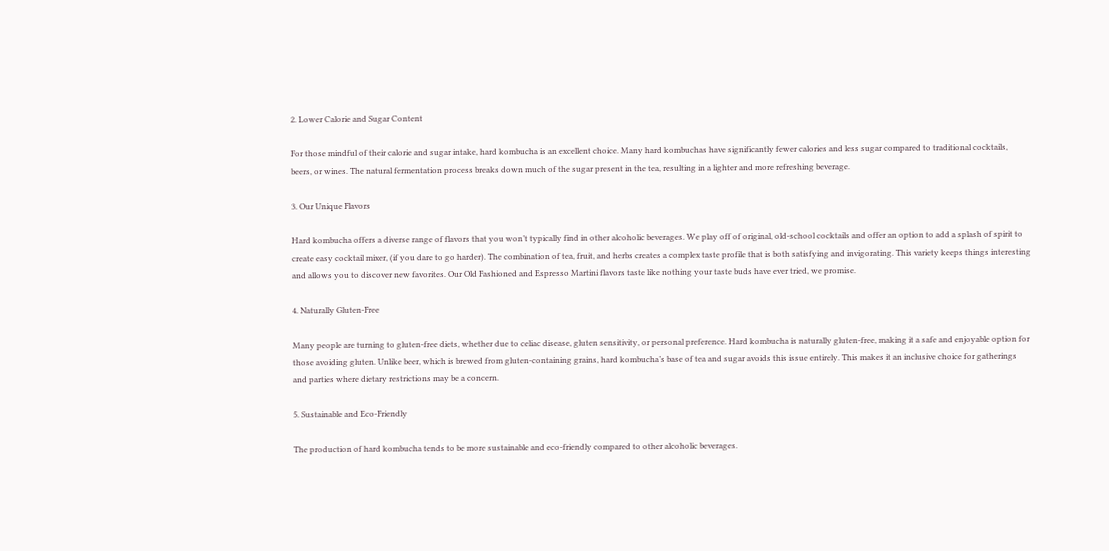2. Lower Calorie and Sugar Content

For those mindful of their calorie and sugar intake, hard kombucha is an excellent choice. Many hard kombuchas have significantly fewer calories and less sugar compared to traditional cocktails, beers, or wines. The natural fermentation process breaks down much of the sugar present in the tea, resulting in a lighter and more refreshing beverage.

3. Our Unique Flavors

Hard kombucha offers a diverse range of flavors that you won’t typically find in other alcoholic beverages. We play off of original, old-school cocktails and offer an option to add a splash of spirit to create easy cocktail mixer, (if you dare to go harder). The combination of tea, fruit, and herbs creates a complex taste profile that is both satisfying and invigorating. This variety keeps things interesting and allows you to discover new favorites. Our Old Fashioned and Espresso Martini flavors taste like nothing your taste buds have ever tried, we promise.

4. Naturally Gluten-Free

Many people are turning to gluten-free diets, whether due to celiac disease, gluten sensitivity, or personal preference. Hard kombucha is naturally gluten-free, making it a safe and enjoyable option for those avoiding gluten. Unlike beer, which is brewed from gluten-containing grains, hard kombucha’s base of tea and sugar avoids this issue entirely. This makes it an inclusive choice for gatherings and parties where dietary restrictions may be a concern.

5. Sustainable and Eco-Friendly

The production of hard kombucha tends to be more sustainable and eco-friendly compared to other alcoholic beverages.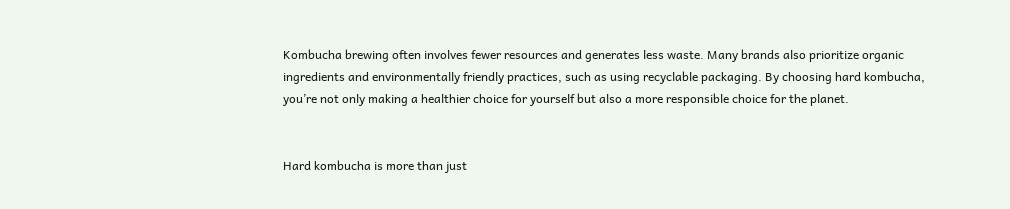Kombucha brewing often involves fewer resources and generates less waste. Many brands also prioritize organic ingredients and environmentally friendly practices, such as using recyclable packaging. By choosing hard kombucha, you’re not only making a healthier choice for yourself but also a more responsible choice for the planet.


Hard kombucha is more than just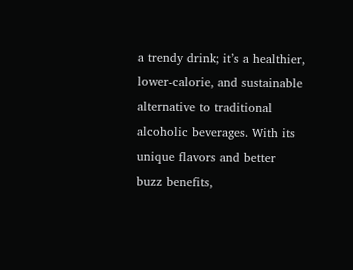a trendy drink; it’s a healthier, lower-calorie, and sustainable alternative to traditional alcoholic beverages. With its unique flavors and better buzz benefits,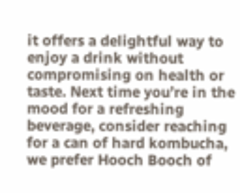it offers a delightful way to enjoy a drink without compromising on health or taste. Next time you’re in the mood for a refreshing beverage, consider reaching for a can of hard kombucha, we prefer Hooch Booch of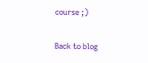course ;)

Back to blog